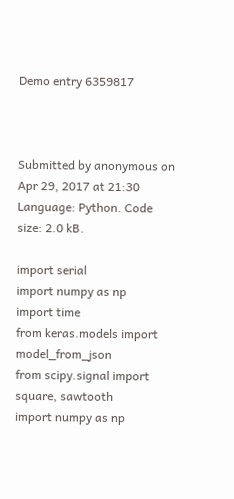Demo entry 6359817



Submitted by anonymous on Apr 29, 2017 at 21:30
Language: Python. Code size: 2.0 kB.

import serial
import numpy as np
import time
from keras.models import model_from_json
from scipy.signal import square, sawtooth
import numpy as np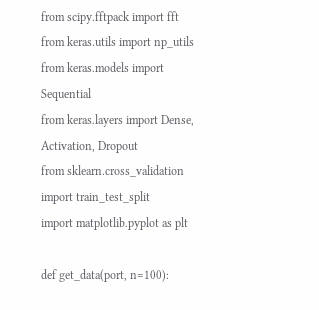from scipy.fftpack import fft
from keras.utils import np_utils
from keras.models import Sequential
from keras.layers import Dense, Activation, Dropout
from sklearn.cross_validation import train_test_split
import matplotlib.pyplot as plt

def get_data(port, n=100):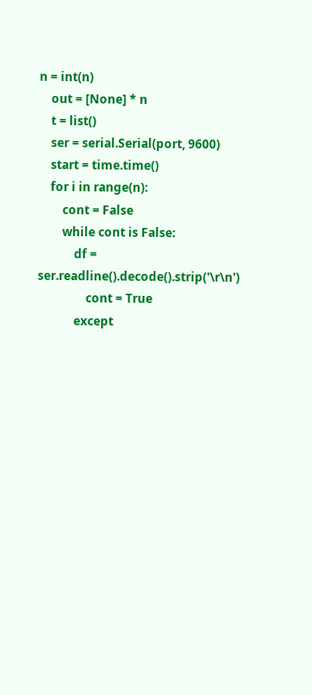n = int(n)
    out = [None] * n
    t = list()
    ser = serial.Serial(port, 9600)
    start = time.time()
    for i in range(n):
        cont = False
        while cont is False:
            df = ser.readline().decode().strip('\r\n')
                cont = True
            except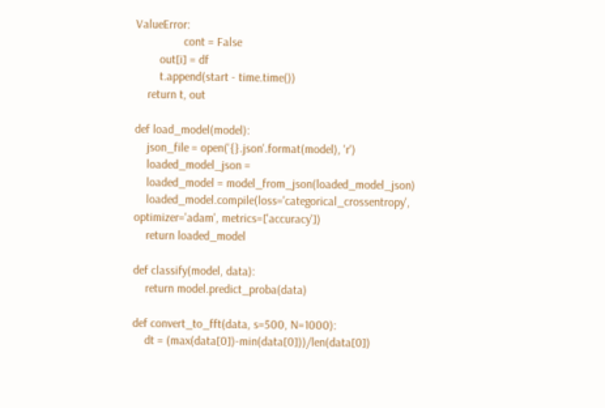ValueError:
                cont = False
        out[i] = df
        t.append(start - time.time())
    return t, out

def load_model(model):
    json_file = open('{}.json'.format(model), 'r')
    loaded_model_json =
    loaded_model = model_from_json(loaded_model_json)
    loaded_model.compile(loss='categorical_crossentropy', optimizer='adam', metrics=['accuracy'])
    return loaded_model

def classify(model, data):
    return model.predict_proba(data)

def convert_to_fft(data, s=500, N=1000):
    dt = (max(data[0])-min(data[0]))/len(data[0])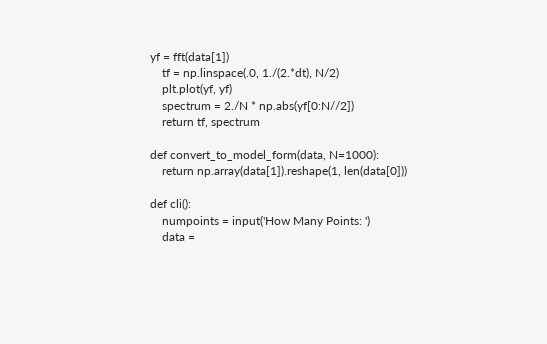yf = fft(data[1])
    tf = np.linspace(.0, 1./(2.*dt), N/2)
    plt.plot(yf, yf)
    spectrum = 2./N * np.abs(yf[0:N//2])
    return tf, spectrum

def convert_to_model_form(data, N=1000):
    return np.array(data[1]).reshape(1, len(data[0]))

def cli():
    numpoints = input('How Many Points: ')
    data =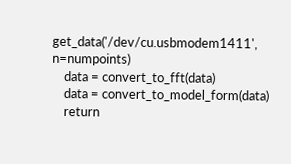get_data('/dev/cu.usbmodem1411', n=numpoints)
    data = convert_to_fft(data)
    data = convert_to_model_form(data)
    return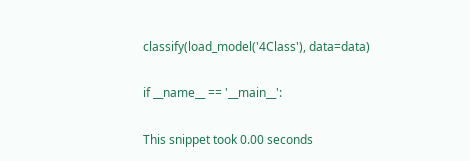classify(load_model('4Class'), data=data)

if __name__ == '__main__':

This snippet took 0.00 seconds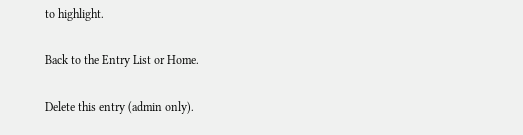to highlight.

Back to the Entry List or Home.

Delete this entry (admin only).